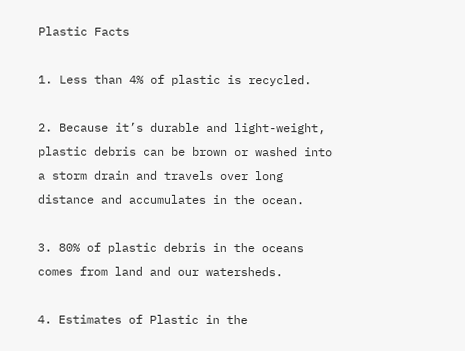Plastic Facts

1. Less than 4% of plastic is recycled.

2. Because it’s durable and light-weight, plastic debris can be brown or washed into a storm drain and travels over long distance and accumulates in the ocean.

3. 80% of plastic debris in the oceans comes from land and our watersheds.

4. Estimates of Plastic in the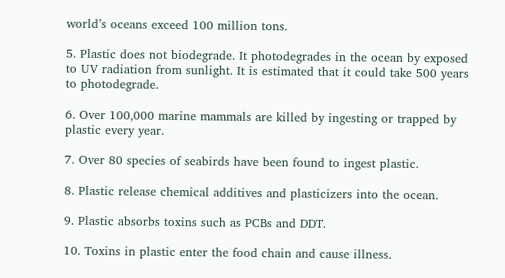world’s oceans exceed 100 million tons.

5. Plastic does not biodegrade. It photodegrades in the ocean by exposed to UV radiation from sunlight. It is estimated that it could take 500 years to photodegrade.

6. Over 100,000 marine mammals are killed by ingesting or trapped by plastic every year.

7. Over 80 species of seabirds have been found to ingest plastic.

8. Plastic release chemical additives and plasticizers into the ocean.

9. Plastic absorbs toxins such as PCBs and DDT.

10. Toxins in plastic enter the food chain and cause illness.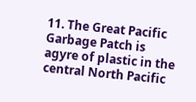11. The Great Pacific Garbage Patch is agyre of plastic in the central North Pacific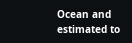Ocean and estimated to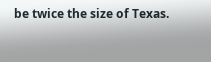be twice the size of Texas.